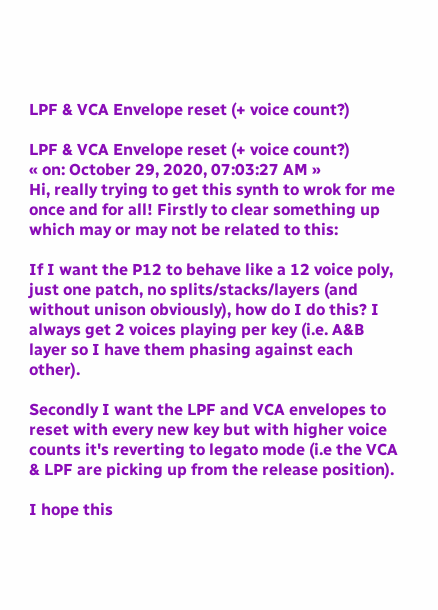LPF & VCA Envelope reset (+ voice count?)

LPF & VCA Envelope reset (+ voice count?)
« on: October 29, 2020, 07:03:27 AM »
Hi, really trying to get this synth to wrok for me once and for all! Firstly to clear something up which may or may not be related to this:

If I want the P12 to behave like a 12 voice poly, just one patch, no splits/stacks/layers (and without unison obviously), how do I do this? I always get 2 voices playing per key (i.e. A&B layer so I have them phasing against each other).

Secondly I want the LPF and VCA envelopes to reset with every new key but with higher voice counts it's reverting to legato mode (i.e the VCA & LPF are picking up from the release position).

I hope this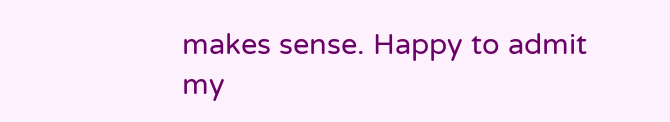makes sense. Happy to admit my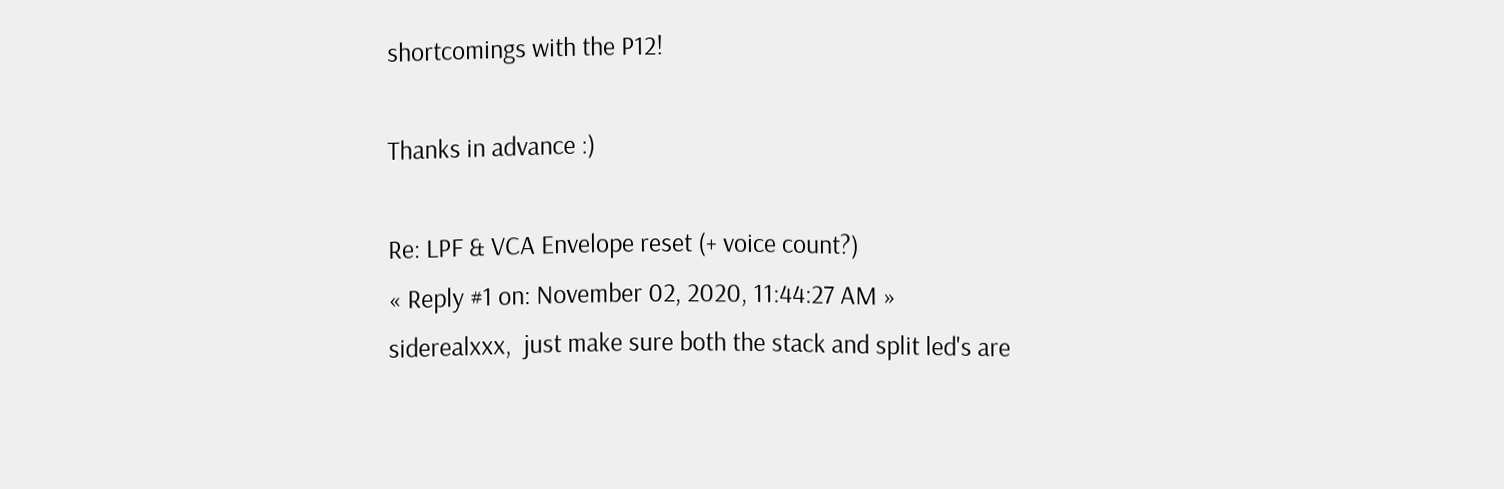shortcomings with the P12!

Thanks in advance :)

Re: LPF & VCA Envelope reset (+ voice count?)
« Reply #1 on: November 02, 2020, 11:44:27 AM »
siderealxxx,  just make sure both the stack and split led's are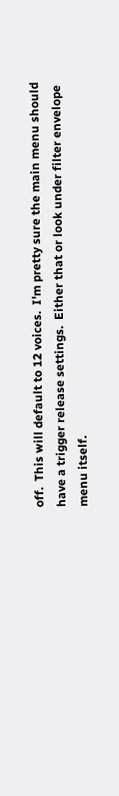off.  This will default to 12 voices.  I'm pretty sure the main menu should have a trigger release settings.  Either that or look under filter envelope menu itself.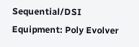Sequential/DSI Equipment: Poly Evolver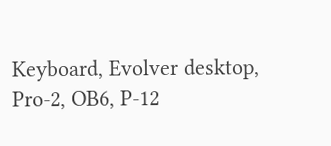Keyboard, Evolver desktop,   Pro-2, OB6, P-12